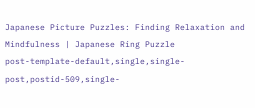Japanese Picture Puzzles: Finding Relaxation and Mindfulness | Japanese Ring Puzzle
post-template-default,single,single-post,postid-509,single-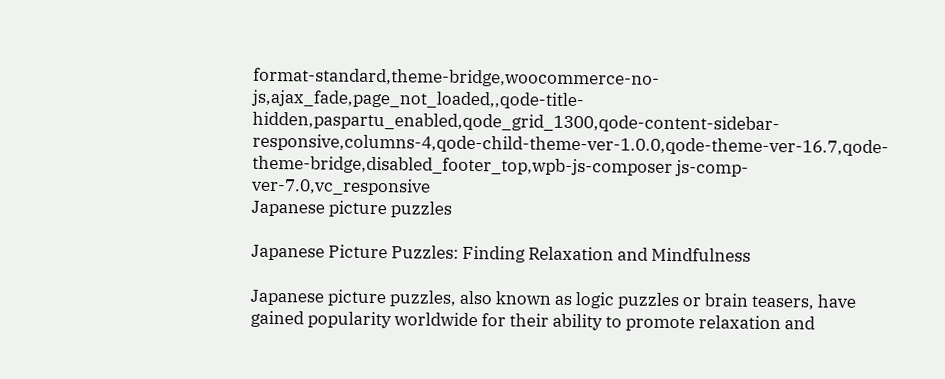format-standard,theme-bridge,woocommerce-no-js,ajax_fade,page_not_loaded,,qode-title-hidden,paspartu_enabled,qode_grid_1300,qode-content-sidebar-responsive,columns-4,qode-child-theme-ver-1.0.0,qode-theme-ver-16.7,qode-theme-bridge,disabled_footer_top,wpb-js-composer js-comp-ver-7.0,vc_responsive
Japanese picture puzzles

Japanese Picture Puzzles: Finding Relaxation and Mindfulness

Japanese picture puzzles, also known as logic puzzles or brain teasers, have gained popularity worldwide for their ability to promote relaxation and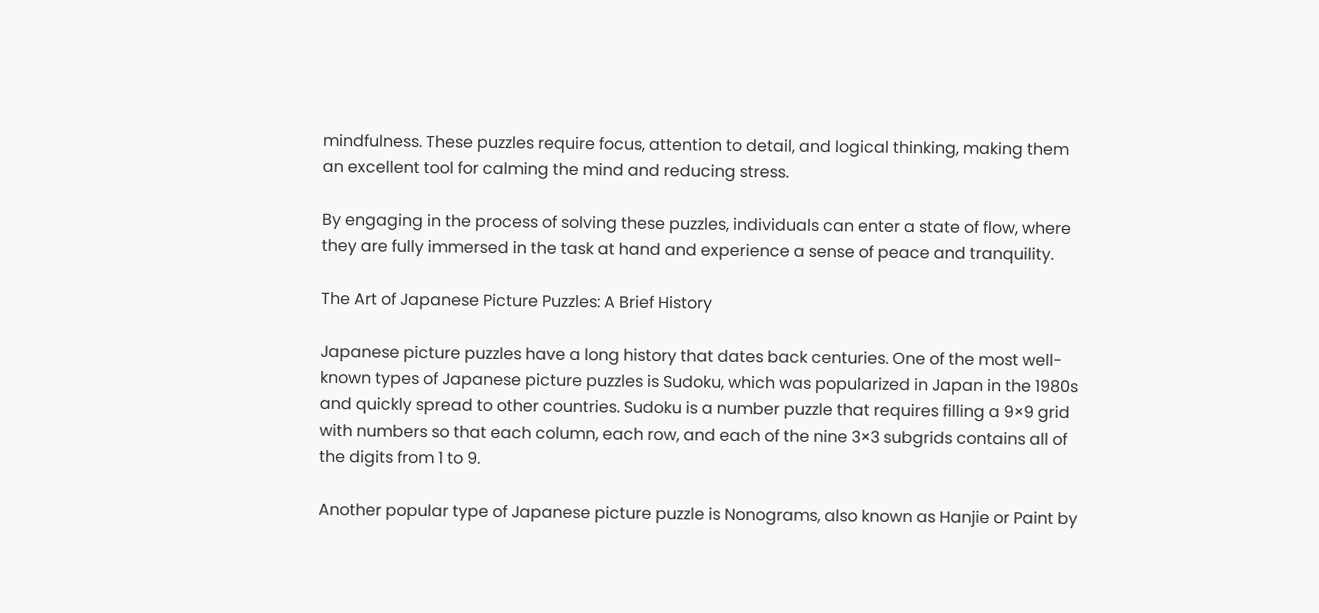mindfulness. These puzzles require focus, attention to detail, and logical thinking, making them an excellent tool for calming the mind and reducing stress.

By engaging in the process of solving these puzzles, individuals can enter a state of flow, where they are fully immersed in the task at hand and experience a sense of peace and tranquility.

The Art of Japanese Picture Puzzles: A Brief History

Japanese picture puzzles have a long history that dates back centuries. One of the most well-known types of Japanese picture puzzles is Sudoku, which was popularized in Japan in the 1980s and quickly spread to other countries. Sudoku is a number puzzle that requires filling a 9×9 grid with numbers so that each column, each row, and each of the nine 3×3 subgrids contains all of the digits from 1 to 9.

Another popular type of Japanese picture puzzle is Nonograms, also known as Hanjie or Paint by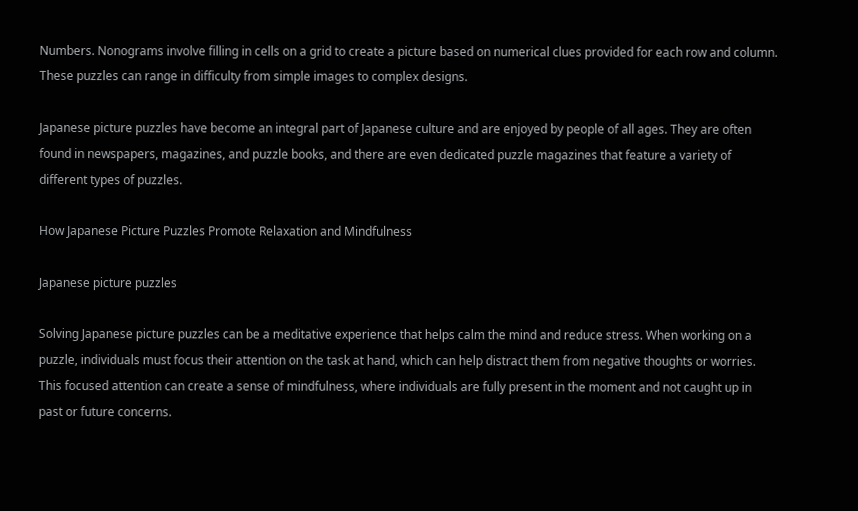Numbers. Nonograms involve filling in cells on a grid to create a picture based on numerical clues provided for each row and column. These puzzles can range in difficulty from simple images to complex designs.

Japanese picture puzzles have become an integral part of Japanese culture and are enjoyed by people of all ages. They are often found in newspapers, magazines, and puzzle books, and there are even dedicated puzzle magazines that feature a variety of different types of puzzles.

How Japanese Picture Puzzles Promote Relaxation and Mindfulness

Japanese picture puzzles

Solving Japanese picture puzzles can be a meditative experience that helps calm the mind and reduce stress. When working on a puzzle, individuals must focus their attention on the task at hand, which can help distract them from negative thoughts or worries. This focused attention can create a sense of mindfulness, where individuals are fully present in the moment and not caught up in past or future concerns.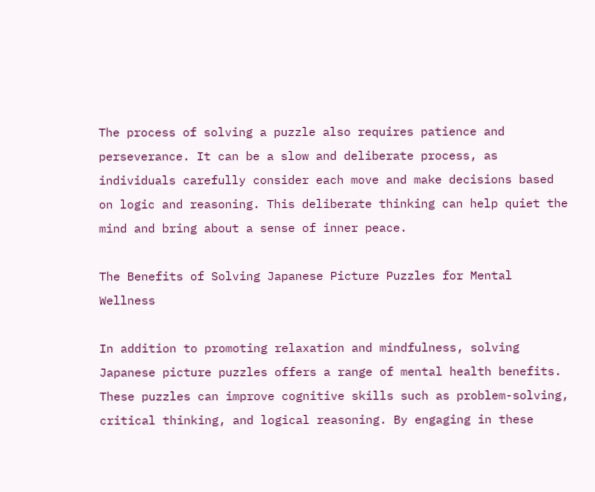The process of solving a puzzle also requires patience and perseverance. It can be a slow and deliberate process, as individuals carefully consider each move and make decisions based on logic and reasoning. This deliberate thinking can help quiet the mind and bring about a sense of inner peace.

The Benefits of Solving Japanese Picture Puzzles for Mental Wellness

In addition to promoting relaxation and mindfulness, solving Japanese picture puzzles offers a range of mental health benefits. These puzzles can improve cognitive skills such as problem-solving, critical thinking, and logical reasoning. By engaging in these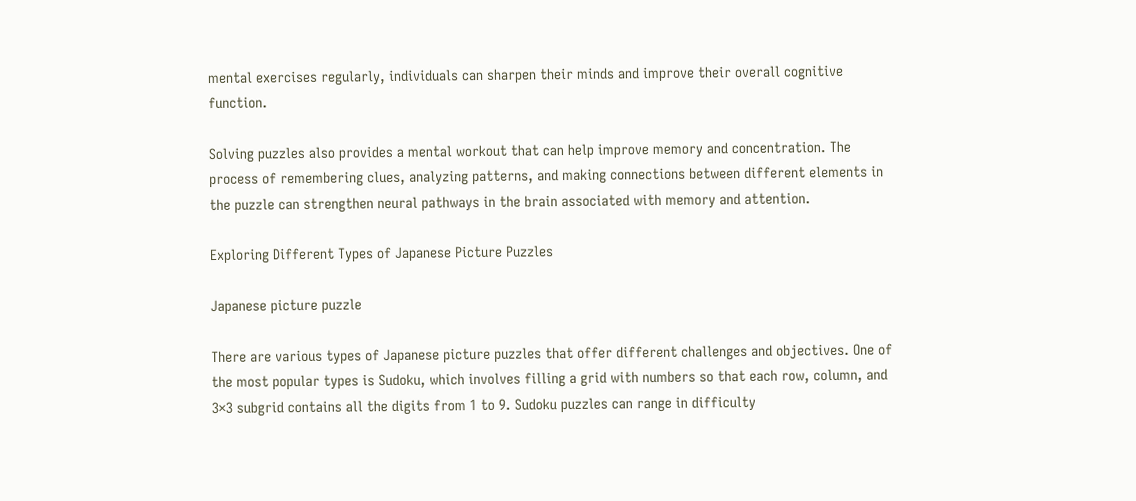mental exercises regularly, individuals can sharpen their minds and improve their overall cognitive function.

Solving puzzles also provides a mental workout that can help improve memory and concentration. The process of remembering clues, analyzing patterns, and making connections between different elements in the puzzle can strengthen neural pathways in the brain associated with memory and attention.

Exploring Different Types of Japanese Picture Puzzles

Japanese picture puzzle

There are various types of Japanese picture puzzles that offer different challenges and objectives. One of the most popular types is Sudoku, which involves filling a grid with numbers so that each row, column, and 3×3 subgrid contains all the digits from 1 to 9. Sudoku puzzles can range in difficulty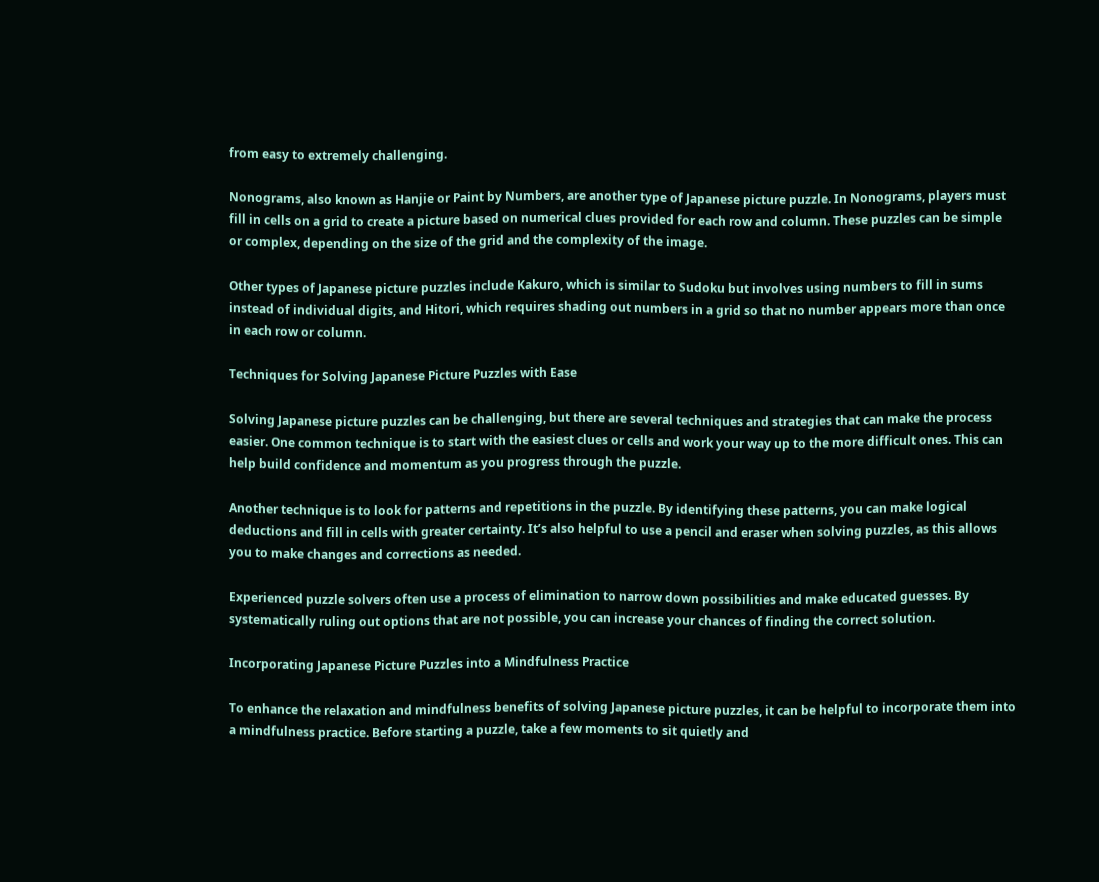from easy to extremely challenging.

Nonograms, also known as Hanjie or Paint by Numbers, are another type of Japanese picture puzzle. In Nonograms, players must fill in cells on a grid to create a picture based on numerical clues provided for each row and column. These puzzles can be simple or complex, depending on the size of the grid and the complexity of the image.

Other types of Japanese picture puzzles include Kakuro, which is similar to Sudoku but involves using numbers to fill in sums instead of individual digits, and Hitori, which requires shading out numbers in a grid so that no number appears more than once in each row or column.

Techniques for Solving Japanese Picture Puzzles with Ease

Solving Japanese picture puzzles can be challenging, but there are several techniques and strategies that can make the process easier. One common technique is to start with the easiest clues or cells and work your way up to the more difficult ones. This can help build confidence and momentum as you progress through the puzzle.

Another technique is to look for patterns and repetitions in the puzzle. By identifying these patterns, you can make logical deductions and fill in cells with greater certainty. It’s also helpful to use a pencil and eraser when solving puzzles, as this allows you to make changes and corrections as needed.

Experienced puzzle solvers often use a process of elimination to narrow down possibilities and make educated guesses. By systematically ruling out options that are not possible, you can increase your chances of finding the correct solution.

Incorporating Japanese Picture Puzzles into a Mindfulness Practice

To enhance the relaxation and mindfulness benefits of solving Japanese picture puzzles, it can be helpful to incorporate them into a mindfulness practice. Before starting a puzzle, take a few moments to sit quietly and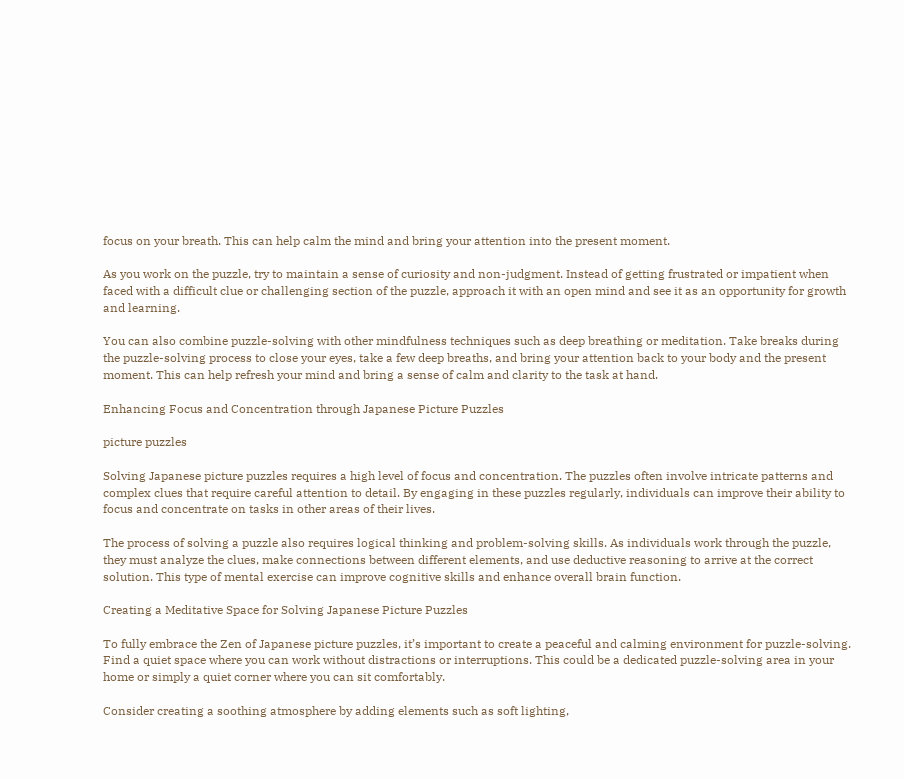focus on your breath. This can help calm the mind and bring your attention into the present moment.

As you work on the puzzle, try to maintain a sense of curiosity and non-judgment. Instead of getting frustrated or impatient when faced with a difficult clue or challenging section of the puzzle, approach it with an open mind and see it as an opportunity for growth and learning.

You can also combine puzzle-solving with other mindfulness techniques such as deep breathing or meditation. Take breaks during the puzzle-solving process to close your eyes, take a few deep breaths, and bring your attention back to your body and the present moment. This can help refresh your mind and bring a sense of calm and clarity to the task at hand.

Enhancing Focus and Concentration through Japanese Picture Puzzles

picture puzzles

Solving Japanese picture puzzles requires a high level of focus and concentration. The puzzles often involve intricate patterns and complex clues that require careful attention to detail. By engaging in these puzzles regularly, individuals can improve their ability to focus and concentrate on tasks in other areas of their lives.

The process of solving a puzzle also requires logical thinking and problem-solving skills. As individuals work through the puzzle, they must analyze the clues, make connections between different elements, and use deductive reasoning to arrive at the correct solution. This type of mental exercise can improve cognitive skills and enhance overall brain function.

Creating a Meditative Space for Solving Japanese Picture Puzzles

To fully embrace the Zen of Japanese picture puzzles, it’s important to create a peaceful and calming environment for puzzle-solving. Find a quiet space where you can work without distractions or interruptions. This could be a dedicated puzzle-solving area in your home or simply a quiet corner where you can sit comfortably.

Consider creating a soothing atmosphere by adding elements such as soft lighting,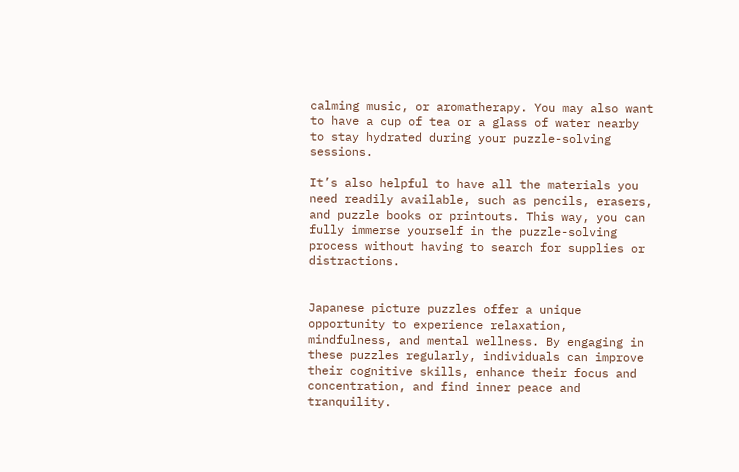calming music, or aromatherapy. You may also want to have a cup of tea or a glass of water nearby to stay hydrated during your puzzle-solving sessions.

It’s also helpful to have all the materials you need readily available, such as pencils, erasers, and puzzle books or printouts. This way, you can fully immerse yourself in the puzzle-solving process without having to search for supplies or distractions.


Japanese picture puzzles offer a unique opportunity to experience relaxation, mindfulness, and mental wellness. By engaging in these puzzles regularly, individuals can improve their cognitive skills, enhance their focus and concentration, and find inner peace and tranquility.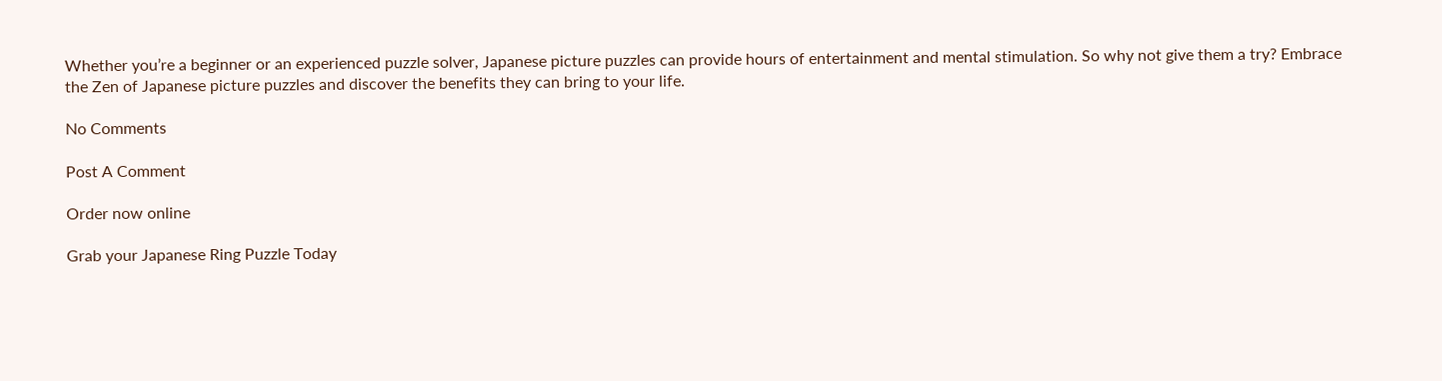Whether you’re a beginner or an experienced puzzle solver, Japanese picture puzzles can provide hours of entertainment and mental stimulation. So why not give them a try? Embrace the Zen of Japanese picture puzzles and discover the benefits they can bring to your life.

No Comments

Post A Comment

Order now online

Grab your Japanese Ring Puzzle Today